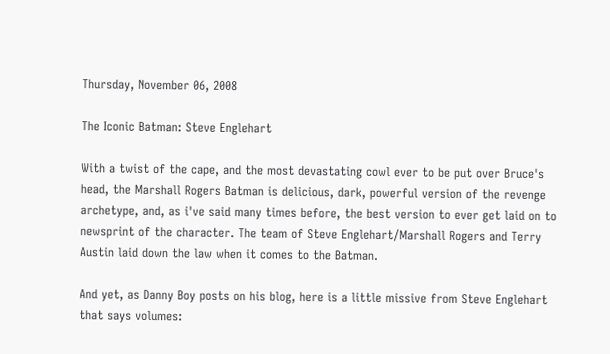Thursday, November 06, 2008

The Iconic Batman: Steve Englehart

With a twist of the cape, and the most devastating cowl ever to be put over Bruce's head, the Marshall Rogers Batman is delicious, dark, powerful version of the revenge archetype, and, as i've said many times before, the best version to ever get laid on to newsprint of the character. The team of Steve Englehart/Marshall Rogers and Terry Austin laid down the law when it comes to the Batman.

And yet, as Danny Boy posts on his blog, here is a little missive from Steve Englehart that says volumes: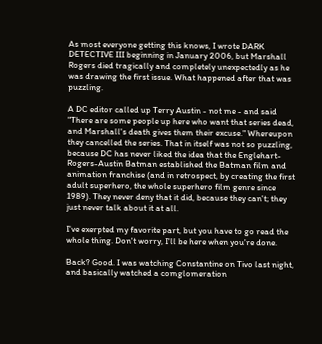As most everyone getting this knows, I wrote DARK DETECTIVE III beginning in January 2006, but Marshall Rogers died tragically and completely unexpectedly as he was drawing the first issue. What happened after that was puzzling.

A DC editor called up Terry Austin - not me - and said "There are some people up here who want that series dead, and Marshall's death gives them their excuse." Whereupon they cancelled the series. That in itself was not so puzzling, because DC has never liked the idea that the Englehart-Rogers-Austin Batman established the Batman film and animation franchise (and in retrospect, by creating the first adult superhero, the whole superhero film genre since 1989). They never deny that it did, because they can't; they just never talk about it at all.

I've exerpted my favorite part, but you have to go read the whole thing. Don't worry, I'll be here when you're done.

Back? Good. I was watching Constantine on Tivo last night, and basically watched a comglomeration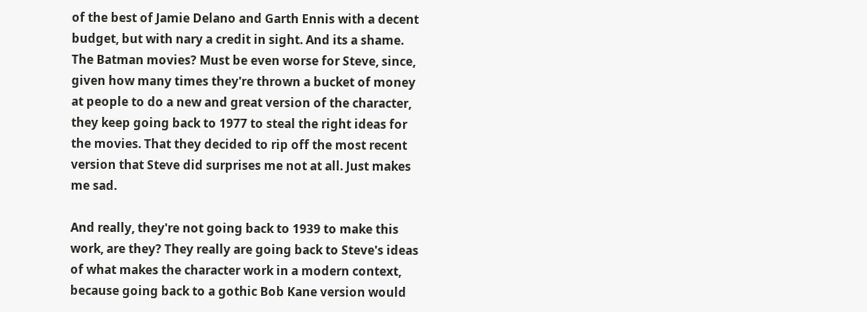of the best of Jamie Delano and Garth Ennis with a decent budget, but with nary a credit in sight. And its a shame. The Batman movies? Must be even worse for Steve, since, given how many times they're thrown a bucket of money at people to do a new and great version of the character, they keep going back to 1977 to steal the right ideas for the movies. That they decided to rip off the most recent version that Steve did surprises me not at all. Just makes me sad.

And really, they're not going back to 1939 to make this work, are they? They really are going back to Steve's ideas of what makes the character work in a modern context, because going back to a gothic Bob Kane version would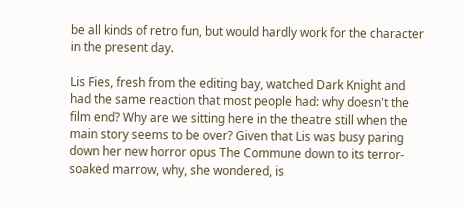be all kinds of retro fun, but would hardly work for the character in the present day.

Lis Fies, fresh from the editing bay, watched Dark Knight and had the same reaction that most people had: why doesn't the film end? Why are we sitting here in the theatre still when the main story seems to be over? Given that Lis was busy paring down her new horror opus The Commune down to its terror-soaked marrow, why, she wondered, is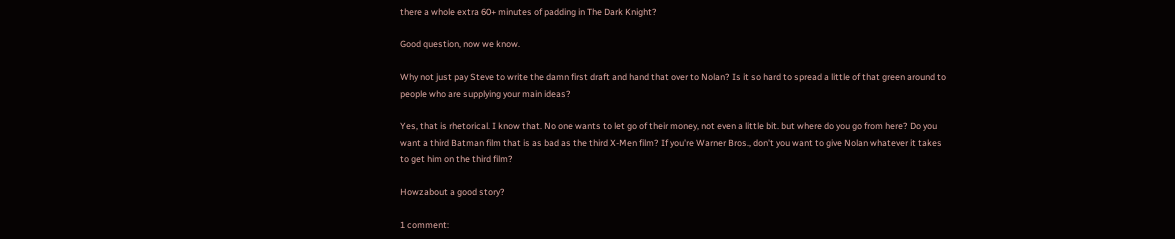there a whole extra 60+ minutes of padding in The Dark Knight?

Good question, now we know.

Why not just pay Steve to write the damn first draft and hand that over to Nolan? Is it so hard to spread a little of that green around to people who are supplying your main ideas?

Yes, that is rhetorical. I know that. No one wants to let go of their money, not even a little bit. but where do you go from here? Do you want a third Batman film that is as bad as the third X-Men film? If you're Warner Bros., don't you want to give Nolan whatever it takes to get him on the third film?

Howzabout a good story?

1 comment: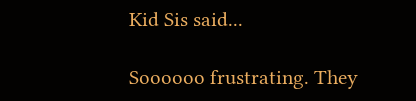Kid Sis said...

Soooooo frustrating. They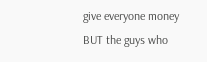give everyone money BUT the guys who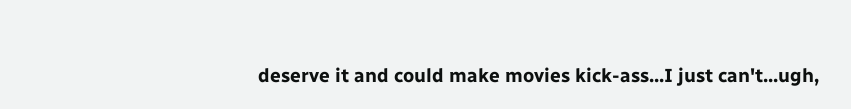deserve it and could make movies kick-ass...I just can't...ugh,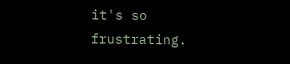it's so frustrating.